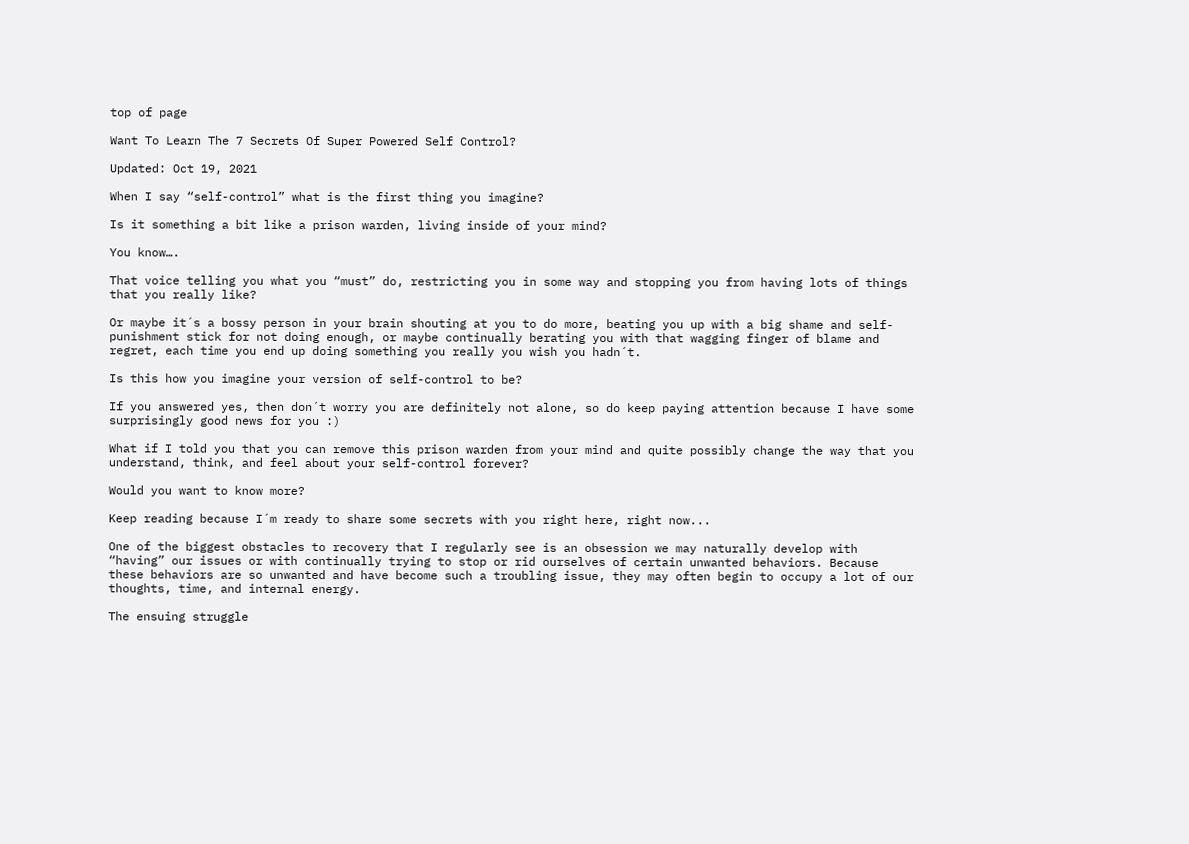top of page

Want To Learn The 7 Secrets Of Super Powered Self Control?

Updated: Oct 19, 2021

When I say “self-control” what is the first thing you imagine?

Is it something a bit like a prison warden, living inside of your mind?

You know….

That voice telling you what you “must” do, restricting you in some way and stopping you from having lots of things that you really like?

Or maybe it´s a bossy person in your brain shouting at you to do more, beating you up with a big shame and self-punishment stick for not doing enough, or maybe continually berating you with that wagging finger of blame and regret, each time you end up doing something you really you wish you hadn´t.

Is this how you imagine your version of self-control to be?

If you answered yes, then don´t worry you are definitely not alone, so do keep paying attention because I have some surprisingly good news for you :)

What if I told you that you can remove this prison warden from your mind and quite possibly change the way that you understand, think, and feel about your self-control forever?

Would you want to know more?

Keep reading because I´m ready to share some secrets with you right here, right now...

One of the biggest obstacles to recovery that I regularly see is an obsession we may naturally develop with “having” our issues or with continually trying to stop or rid ourselves of certain unwanted behaviors. Because these behaviors are so unwanted and have become such a troubling issue, they may often begin to occupy a lot of our thoughts, time, and internal energy.

The ensuing struggle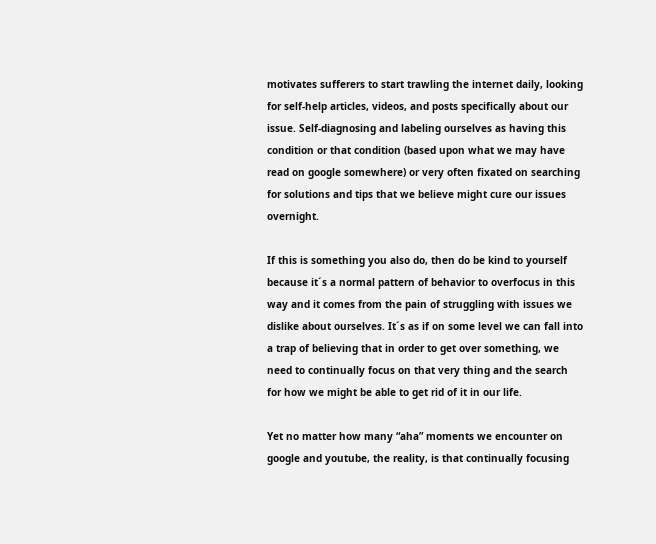motivates sufferers to start trawling the internet daily, looking for self-help articles, videos, and posts specifically about our issue. Self-diagnosing and labeling ourselves as having this condition or that condition (based upon what we may have read on google somewhere) or very often fixated on searching for solutions and tips that we believe might cure our issues overnight.

If this is something you also do, then do be kind to yourself because it´s a normal pattern of behavior to overfocus in this way and it comes from the pain of struggling with issues we dislike about ourselves. It´s as if on some level we can fall into a trap of believing that in order to get over something, we need to continually focus on that very thing and the search for how we might be able to get rid of it in our life.

Yet no matter how many “aha” moments we encounter on google and youtube, the reality, is that continually focusing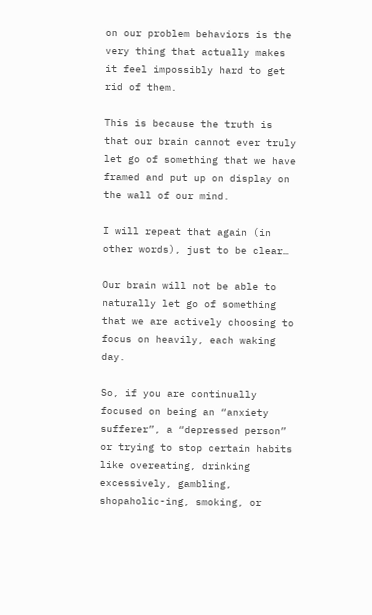on our problem behaviors is the very thing that actually makes it feel impossibly hard to get rid of them.

This is because the truth is that our brain cannot ever truly let go of something that we have framed and put up on display on the wall of our mind.

I will repeat that again (in other words), just to be clear…

Our brain will not be able to naturally let go of something that we are actively choosing to focus on heavily, each waking day.

So, if you are continually focused on being an “anxiety sufferer”, a “depressed person” or trying to stop certain habits like overeating, drinking excessively, gambling, shopaholic-ing, smoking, or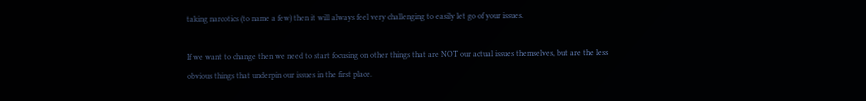taking narcotics (to name a few) then it will always feel very challenging to easily let go of your issues.

If we want to change then we need to start focusing on other things that are NOT our actual issues themselves, but are the less obvious things that underpin our issues in the first place.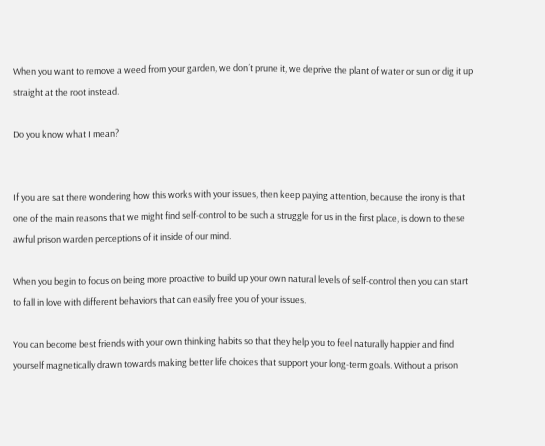When you want to remove a weed from your garden, we don´t prune it, we deprive the plant of water or sun or dig it up straight at the root instead.

Do you know what I mean?


If you are sat there wondering how this works with your issues, then keep paying attention, because the irony is that one of the main reasons that we might find self-control to be such a struggle for us in the first place, is down to these awful prison warden perceptions of it inside of our mind.

When you begin to focus on being more proactive to build up your own natural levels of self-control then you can start to fall in love with different behaviors that can easily free you of your issues.

You can become best friends with your own thinking habits so that they help you to feel naturally happier and find yourself magnetically drawn towards making better life choices that support your long-term goals. Without a prison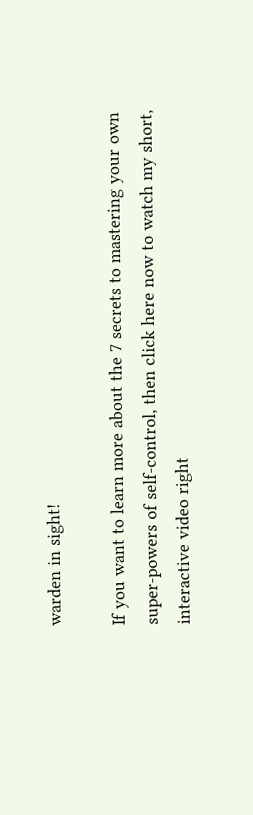warden in sight!

If you want to learn more about the 7 secrets to mastering your own super-powers of self-control, then click here now to watch my short, interactive video right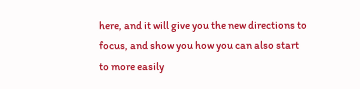here, and it will give you the new directions to focus, and show you how you can also start to more easily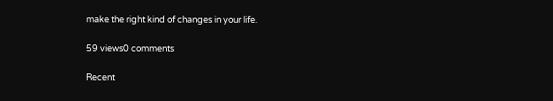make the right kind of changes in your life.

59 views0 comments

Recent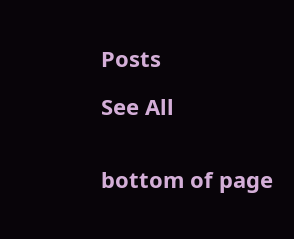Posts

See All


bottom of page